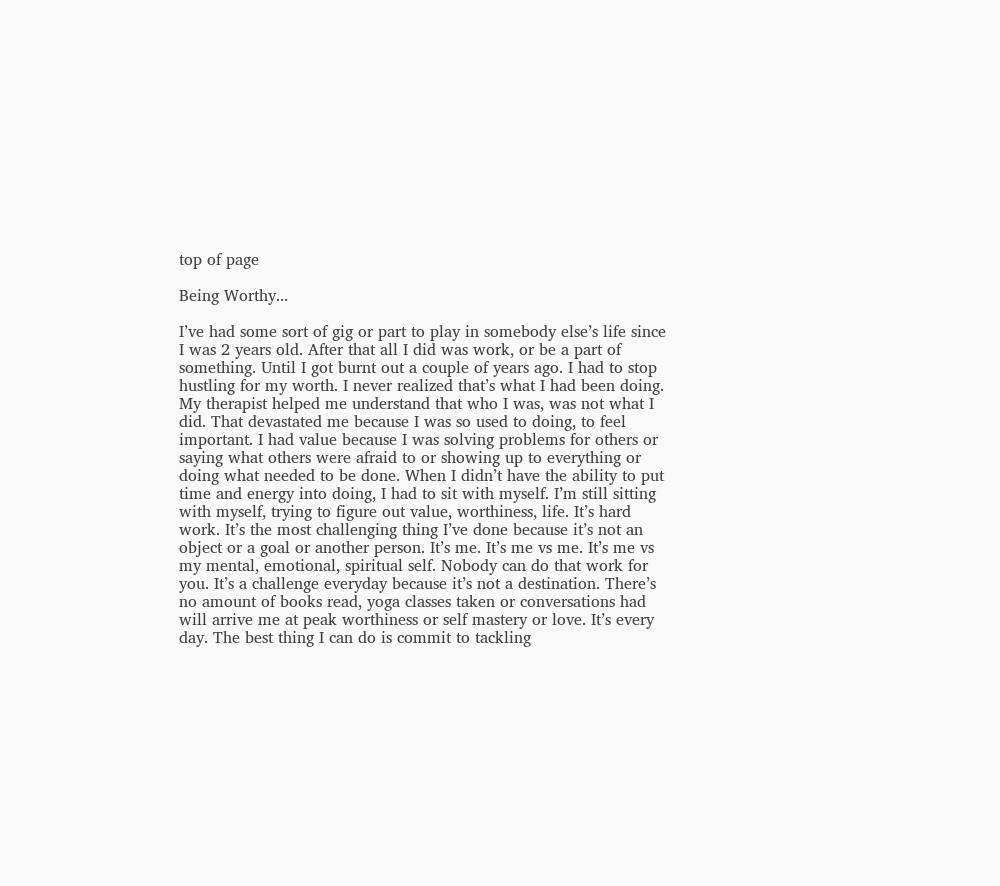top of page

Being Worthy...

I’ve had some sort of gig or part to play in somebody else’s life since I was 2 years old. After that all I did was work, or be a part of something. Until I got burnt out a couple of years ago. I had to stop hustling for my worth. I never realized that’s what I had been doing. My therapist helped me understand that who I was, was not what I did. That devastated me because I was so used to doing, to feel important. I had value because I was solving problems for others or saying what others were afraid to or showing up to everything or doing what needed to be done. When I didn’t have the ability to put time and energy into doing, I had to sit with myself. I’m still sitting with myself, trying to figure out value, worthiness, life. It’s hard work. It’s the most challenging thing I’ve done because it’s not an object or a goal or another person. It’s me. It’s me vs me. It’s me vs my mental, emotional, spiritual self. Nobody can do that work for you. It’s a challenge everyday because it’s not a destination. There’s no amount of books read, yoga classes taken or conversations had will arrive me at peak worthiness or self mastery or love. It’s every day. The best thing I can do is commit to tackling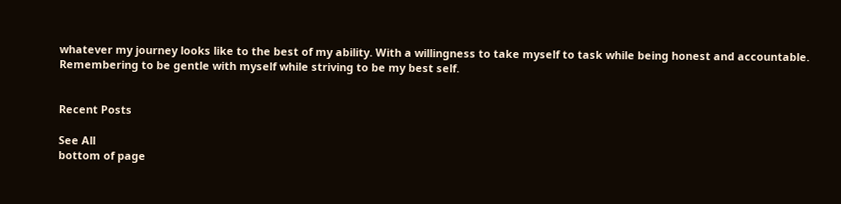whatever my journey looks like to the best of my ability. With a willingness to take myself to task while being honest and accountable. Remembering to be gentle with myself while striving to be my best self.


Recent Posts

See All
bottom of page